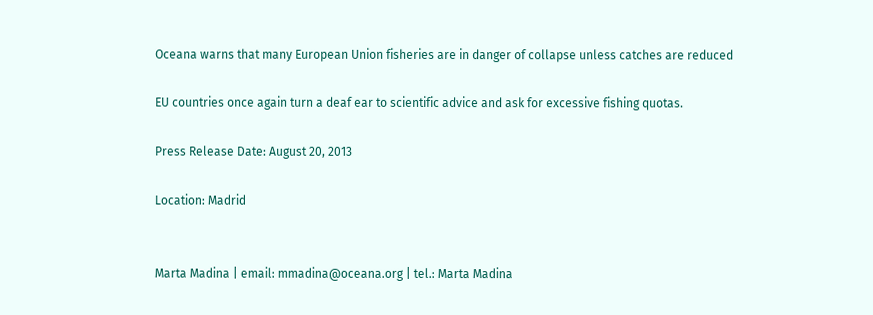Oceana warns that many European Union fisheries are in danger of collapse unless catches are reduced

EU countries once again turn a deaf ear to scientific advice and ask for excessive fishing quotas.

Press Release Date: August 20, 2013

Location: Madrid


Marta Madina | email: mmadina@oceana.org | tel.: Marta Madina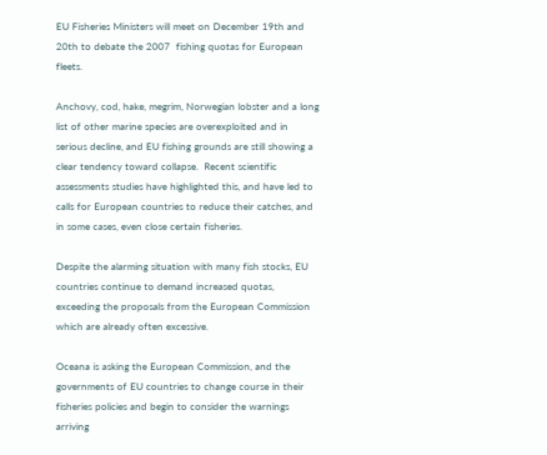EU Fisheries Ministers will meet on December 19th and 20th to debate the 2007  fishing quotas for European fleets.

Anchovy, cod, hake, megrim, Norwegian lobster and a long list of other marine species are overexploited and in serious decline, and EU fishing grounds are still showing a clear tendency toward collapse.  Recent scientific assessments studies have highlighted this, and have led to calls for European countries to reduce their catches, and in some cases, even close certain fisheries.

Despite the alarming situation with many fish stocks, EU countries continue to demand increased quotas, exceeding the proposals from the European Commission which are already often excessive.

Oceana is asking the European Commission, and the governments of EU countries to change course in their fisheries policies and begin to consider the warnings arriving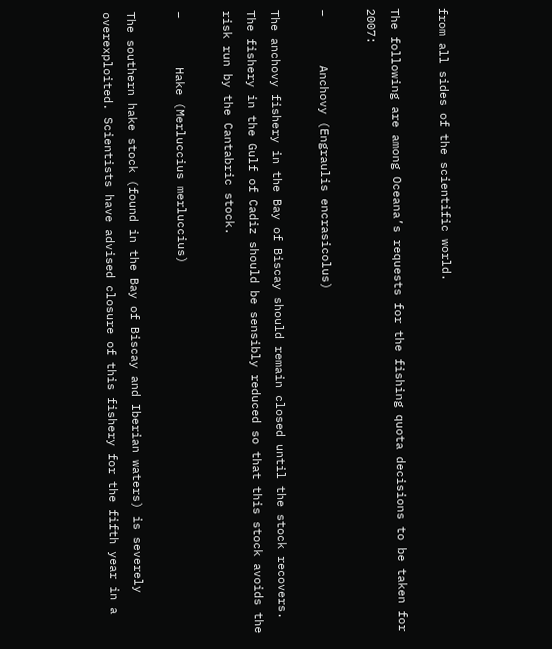from all sides of the scientific world.

The following are among Oceana’s requests for the fishing quota decisions to be taken for 2007:

–       Anchovy (Engraulis encrasicolus)

The anchovy fishery in the Bay of Biscay should remain closed until the stock recovers. The fishery in the Gulf of Cadiz should be sensibly reduced so that this stock avoids the risk run by the Cantabric stock.

–       Hake (Merluccius merluccius)

The southern hake stock (found in the Bay of Biscay and Iberian waters) is severely overexploited. Scientists have advised closure of this fishery for the fifth year in a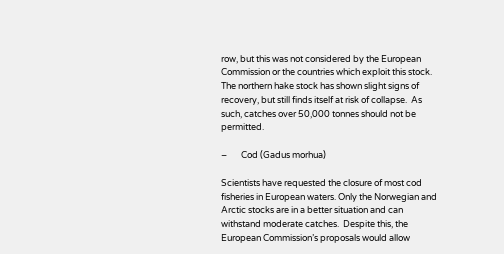row, but this was not considered by the European Commission or the countries which exploit this stock. The northern hake stock has shown slight signs of recovery, but still finds itself at risk of collapse.  As such, catches over 50,000 tonnes should not be permitted.

–       Cod (Gadus morhua)

Scientists have requested the closure of most cod fisheries in European waters. Only the Norwegian and Arctic stocks are in a better situation and can withstand moderate catches.  Despite this, the European Commission’s proposals would allow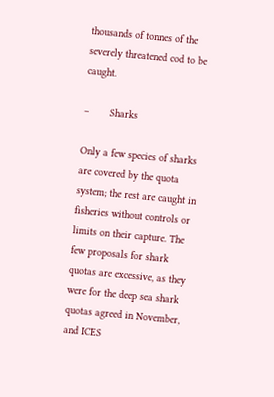thousands of tonnes of the severely threatened cod to be caught.

–       Sharks

Only a few species of sharks are covered by the quota system; the rest are caught in fisheries without controls or limits on their capture. The few proposals for shark quotas are excessive, as they were for the deep sea shark quotas agreed in November, and ICES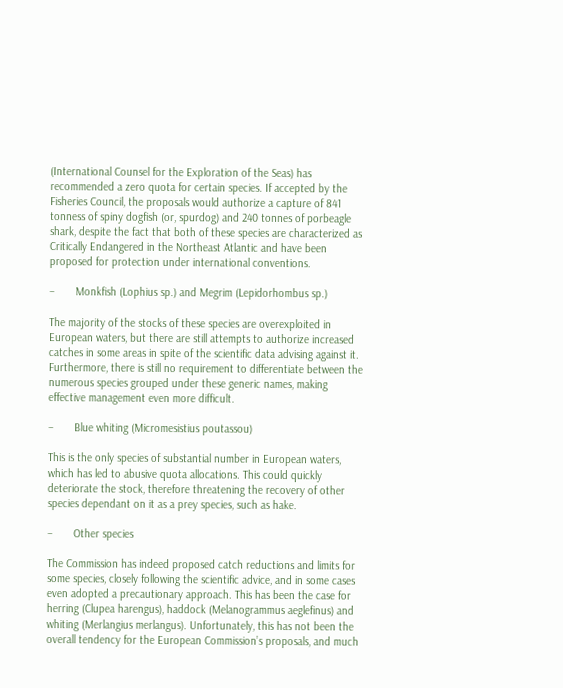(International Counsel for the Exploration of the Seas) has recommended a zero quota for certain species. If accepted by the Fisheries Council, the proposals would authorize a capture of 841 tonness of spiny dogfish (or, spurdog) and 240 tonnes of porbeagle shark, despite the fact that both of these species are characterized as Critically Endangered in the Northeast Atlantic and have been proposed for protection under international conventions.

–       Monkfish (Lophius sp.) and Megrim (Lepidorhombus sp.)

The majority of the stocks of these species are overexploited in European waters, but there are still attempts to authorize increased catches in some areas in spite of the scientific data advising against it. Furthermore, there is still no requirement to differentiate between the numerous species grouped under these generic names, making effective management even more difficult.

–       Blue whiting (Micromesistius poutassou)

This is the only species of substantial number in European waters, which has led to abusive quota allocations. This could quickly deteriorate the stock, therefore threatening the recovery of other species dependant on it as a prey species, such as hake.

–       Other species

The Commission has indeed proposed catch reductions and limits for some species, closely following the scientific advice, and in some cases even adopted a precautionary approach. This has been the case for herring (Clupea harengus), haddock (Melanogrammus aeglefinus) and whiting (Merlangius merlangus). Unfortunately, this has not been the overall tendency for the European Commission’s proposals, and much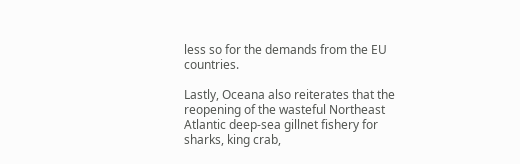less so for the demands from the EU countries.

Lastly, Oceana also reiterates that the reopening of the wasteful Northeast Atlantic deep-sea gillnet fishery for sharks, king crab,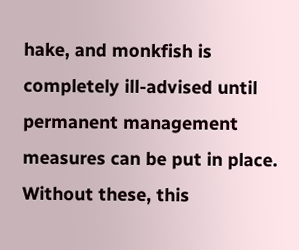hake, and monkfish is completely ill-advised until permanent management measures can be put in place. Without these, this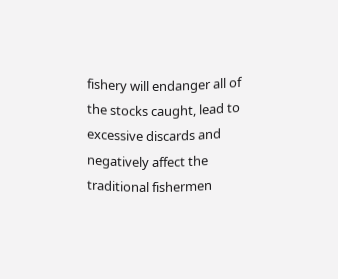fishery will endanger all of the stocks caught, lead to excessive discards and negatively affect the traditional fishermen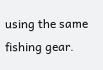using the same fishing gear.